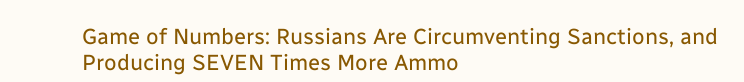Game of Numbers: Russians Are Circumventing Sanctions, and Producing SEVEN Times More Ammo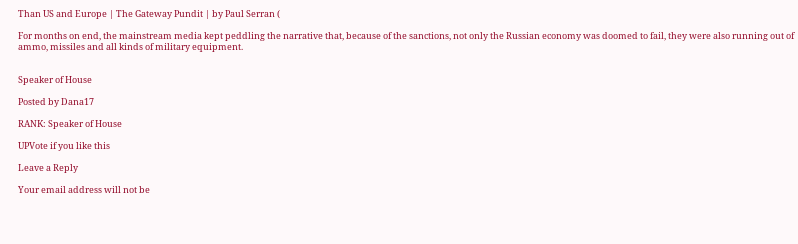Than US and Europe | The Gateway Pundit | by Paul Serran (

For months on end, the mainstream media kept peddling the narrative that, because of the sanctions, not only the Russian economy was doomed to fail, they were also running out of ammo, missiles and all kinds of military equipment.


Speaker of House

Posted by Dana17

RANK: Speaker of House

UPVote if you like this

Leave a Reply

Your email address will not be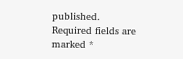published. Required fields are marked *